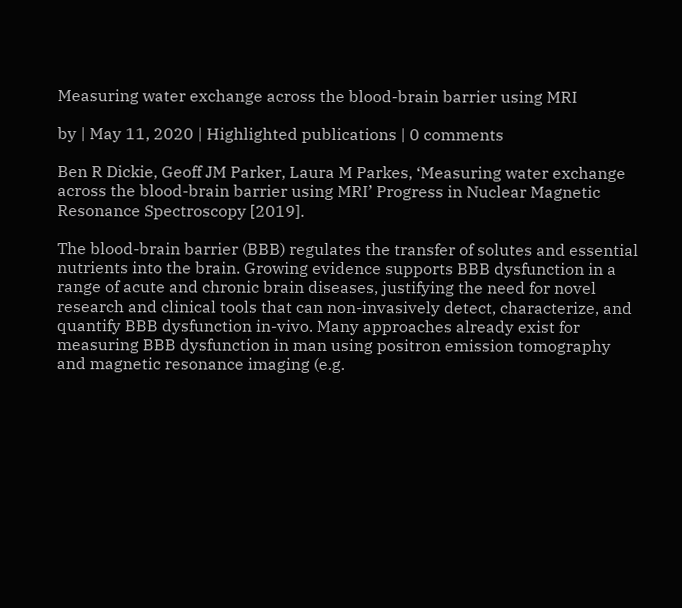Measuring water exchange across the blood-brain barrier using MRI

by | May 11, 2020 | Highlighted publications | 0 comments

Ben R Dickie, Geoff JM Parker, Laura M Parkes, ‘Measuring water exchange across the blood-brain barrier using MRI’ Progress in Nuclear Magnetic Resonance Spectroscopy [2019].

The blood-brain barrier (BBB) regulates the transfer of solutes and essential nutrients into the brain. Growing evidence supports BBB dysfunction in a range of acute and chronic brain diseases, justifying the need for novel research and clinical tools that can non-invasively detect, characterize, and quantify BBB dysfunction in-vivo. Many approaches already exist for measuring BBB dysfunction in man using positron emission tomography and magnetic resonance imaging (e.g.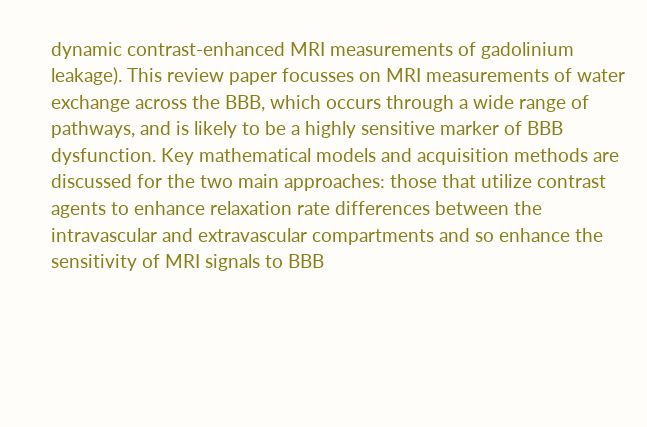dynamic contrast-enhanced MRI measurements of gadolinium leakage). This review paper focusses on MRI measurements of water exchange across the BBB, which occurs through a wide range of pathways, and is likely to be a highly sensitive marker of BBB dysfunction. Key mathematical models and acquisition methods are discussed for the two main approaches: those that utilize contrast agents to enhance relaxation rate differences between the intravascular and extravascular compartments and so enhance the sensitivity of MRI signals to BBB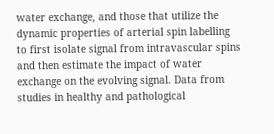water exchange, and those that utilize the dynamic properties of arterial spin labelling to first isolate signal from intravascular spins and then estimate the impact of water exchange on the evolving signal. Data from studies in healthy and pathological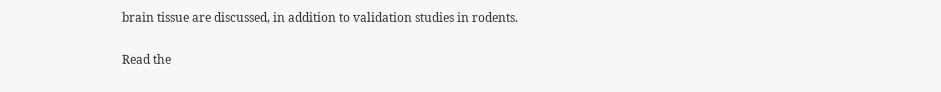brain tissue are discussed, in addition to validation studies in rodents.

Read the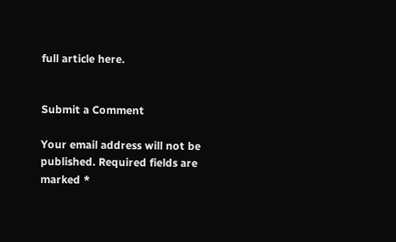full article here.


Submit a Comment

Your email address will not be published. Required fields are marked *